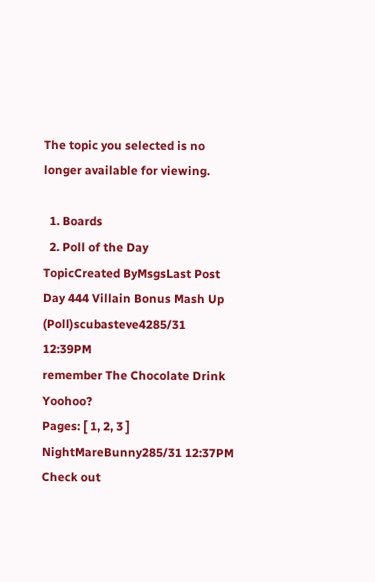The topic you selected is no longer available for viewing.

  1. Boards
  2. Poll of the Day
TopicCreated ByMsgsLast Post
Day 444 Villain Bonus Mash Up (Poll)scubasteve4285/31 12:39PM
remember The Chocolate Drink Yoohoo?
Pages: [ 1, 2, 3 ]
NightMareBunny285/31 12:37PM
Check out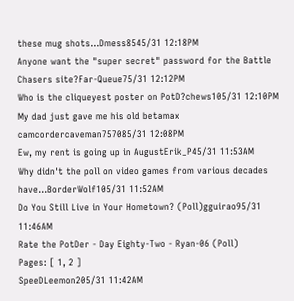these mug shots...Dmess8545/31 12:18PM
Anyone want the "super secret" password for the Battle Chasers site?Far-Queue75/31 12:12PM
Who is the cliqueyest poster on PotD?chews105/31 12:10PM
My dad just gave me his old betamax camcordercaveman757085/31 12:08PM
Ew, my rent is going up in AugustErik_P45/31 11:53AM
Why didn't the poll on video games from various decades have...BorderWolf105/31 11:52AM
Do You Still Live in Your Hometown? (Poll)gguirao95/31 11:46AM
Rate the PotDer - Day Eighty-Two - Ryan-06 (Poll)
Pages: [ 1, 2 ]
SpeeDLeemon205/31 11:42AM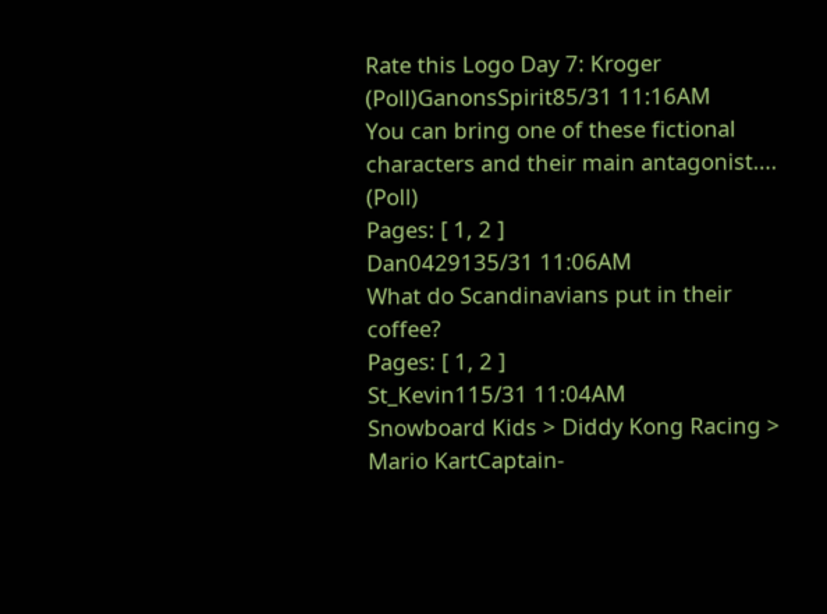Rate this Logo Day 7: Kroger (Poll)GanonsSpirit85/31 11:16AM
You can bring one of these fictional characters and their main antagonist.... (Poll)
Pages: [ 1, 2 ]
Dan0429135/31 11:06AM
What do Scandinavians put in their coffee?
Pages: [ 1, 2 ]
St_Kevin115/31 11:04AM
Snowboard Kids > Diddy Kong Racing > Mario KartCaptain-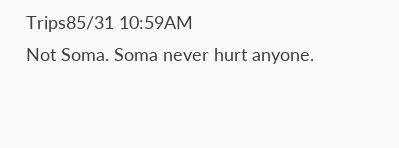Trips85/31 10:59AM
Not Soma. Soma never hurt anyone.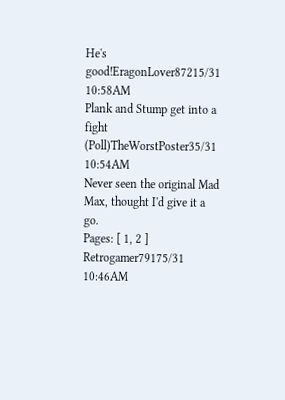He's good!EragonLover87215/31 10:58AM
Plank and Stump get into a fight (Poll)TheWorstPoster35/31 10:54AM
Never seen the original Mad Max, thought I'd give it a go.
Pages: [ 1, 2 ]
Retrogamer79175/31 10:46AM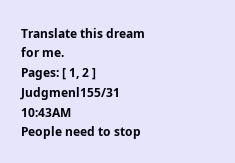Translate this dream for me.
Pages: [ 1, 2 ]
Judgmenl155/31 10:43AM
People need to stop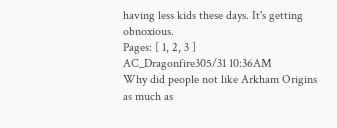having less kids these days. It's getting obnoxious.
Pages: [ 1, 2, 3 ]
AC_Dragonfire305/31 10:36AM
Why did people not like Arkham Origins as much as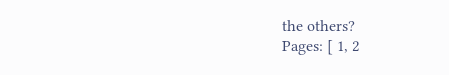the others?
Pages: [ 1, 2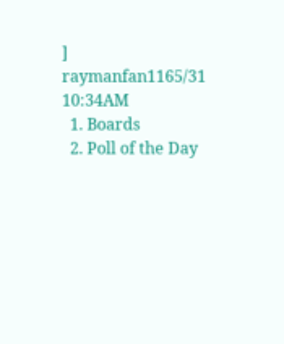]
raymanfan1165/31 10:34AM
  1. Boards
  2. Poll of the Day